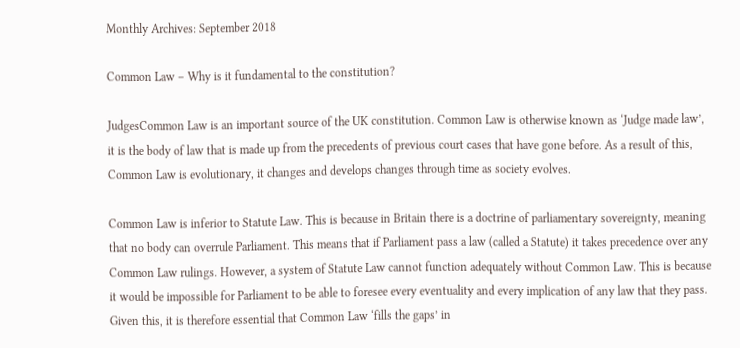Monthly Archives: September 2018

Common Law – Why is it fundamental to the constitution?

JudgesCommon Law is an important source of the UK constitution. Common Law is otherwise known as ‘Judge made law’, it is the body of law that is made up from the precedents of previous court cases that have gone before. As a result of this, Common Law is evolutionary, it changes and develops changes through time as society evolves.

Common Law is inferior to Statute Law. This is because in Britain there is a doctrine of parliamentary sovereignty, meaning that no body can overrule Parliament. This means that if Parliament pass a law (called a Statute) it takes precedence over any Common Law rulings. However, a system of Statute Law cannot function adequately without Common Law. This is because it would be impossible for Parliament to be able to foresee every eventuality and every implication of any law that they pass. Given this, it is therefore essential that Common Law ‘fills the gaps’ in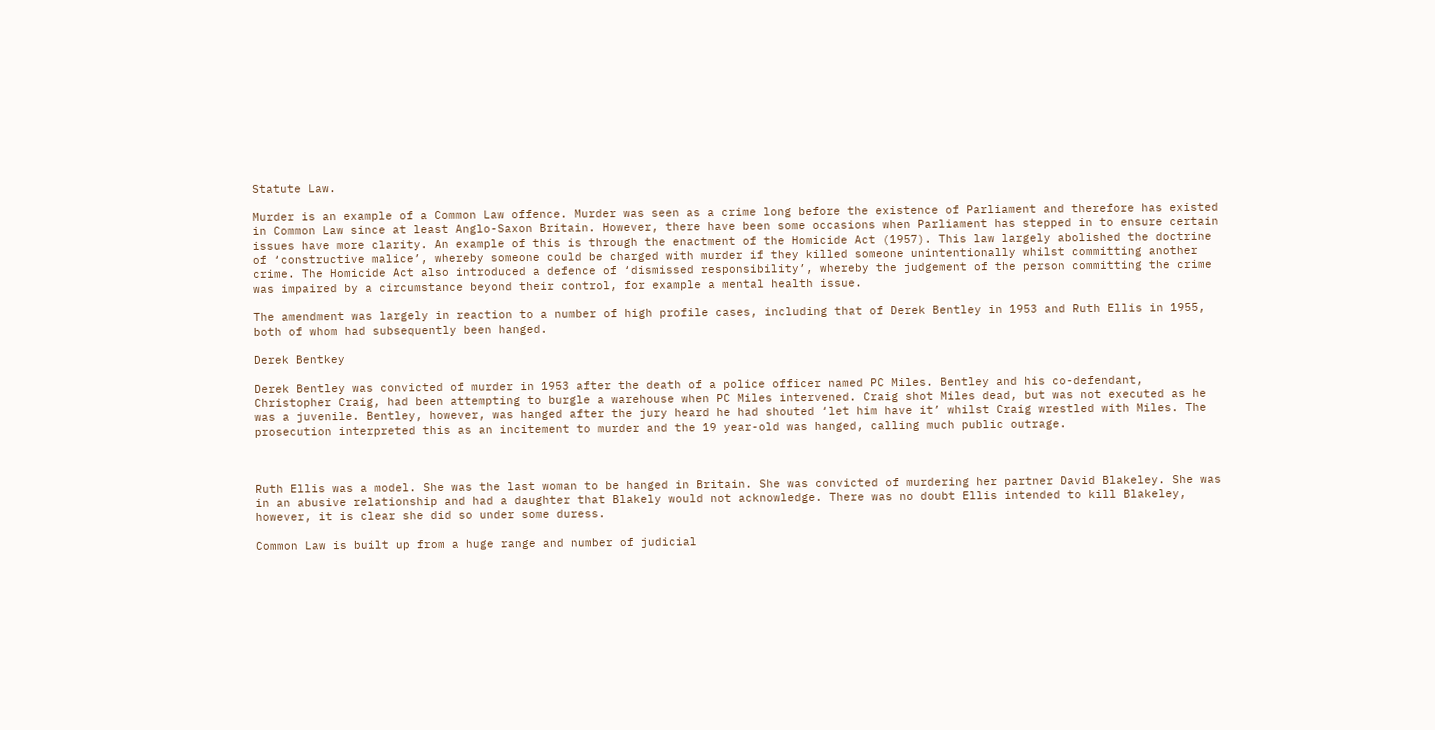Statute Law.

Murder is an example of a Common Law offence. Murder was seen as a crime long before the existence of Parliament and therefore has existed in Common Law since at least Anglo-Saxon Britain. However, there have been some occasions when Parliament has stepped in to ensure certain issues have more clarity. An example of this is through the enactment of the Homicide Act (1957). This law largely abolished the doctrine of ‘constructive malice’, whereby someone could be charged with murder if they killed someone unintentionally whilst committing another crime. The Homicide Act also introduced a defence of ‘dismissed responsibility’, whereby the judgement of the person committing the crime was impaired by a circumstance beyond their control, for example a mental health issue.

The amendment was largely in reaction to a number of high profile cases, including that of Derek Bentley in 1953 and Ruth Ellis in 1955, both of whom had subsequently been hanged.

Derek Bentkey

Derek Bentley was convicted of murder in 1953 after the death of a police officer named PC Miles. Bentley and his co-defendant, Christopher Craig, had been attempting to burgle a warehouse when PC Miles intervened. Craig shot Miles dead, but was not executed as he was a juvenile. Bentley, however, was hanged after the jury heard he had shouted ‘let him have it’ whilst Craig wrestled with Miles. The prosecution interpreted this as an incitement to murder and the 19 year-old was hanged, calling much public outrage.



Ruth Ellis was a model. She was the last woman to be hanged in Britain. She was convicted of murdering her partner David Blakeley. She was in an abusive relationship and had a daughter that Blakely would not acknowledge. There was no doubt Ellis intended to kill Blakeley, however, it is clear she did so under some duress.

Common Law is built up from a huge range and number of judicial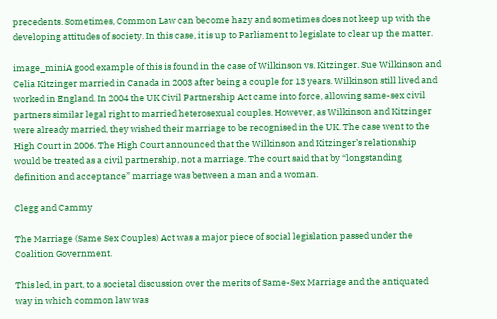precedents. Sometimes, Common Law can become hazy and sometimes does not keep up with the developing attitudes of society. In this case, it is up to Parliament to legislate to clear up the matter.

image_miniA good example of this is found in the case of Wilkinson vs. Kitzinger. Sue Wilkinson and Celia Kitzinger married in Canada in 2003 after being a couple for 13 years. Wilkinson still lived and worked in England. In 2004 the UK Civil Partnership Act came into force, allowing same-sex civil partners similar legal right to married heterosexual couples. However, as Wilkinson and Kitzinger were already married, they wished their marriage to be recognised in the UK. The case went to the High Court in 2006. The High Court announced that the Wilkinson and Kitzinger’s relationship would be treated as a civil partnership, not a marriage. The court said that by “longstanding definition and acceptance” marriage was between a man and a woman.

Clegg and Cammy

The Marriage (Same Sex Couples) Act was a major piece of social legislation passed under the Coalition Government.

This led, in part, to a societal discussion over the merits of Same-Sex Marriage and the antiquated way in which common law was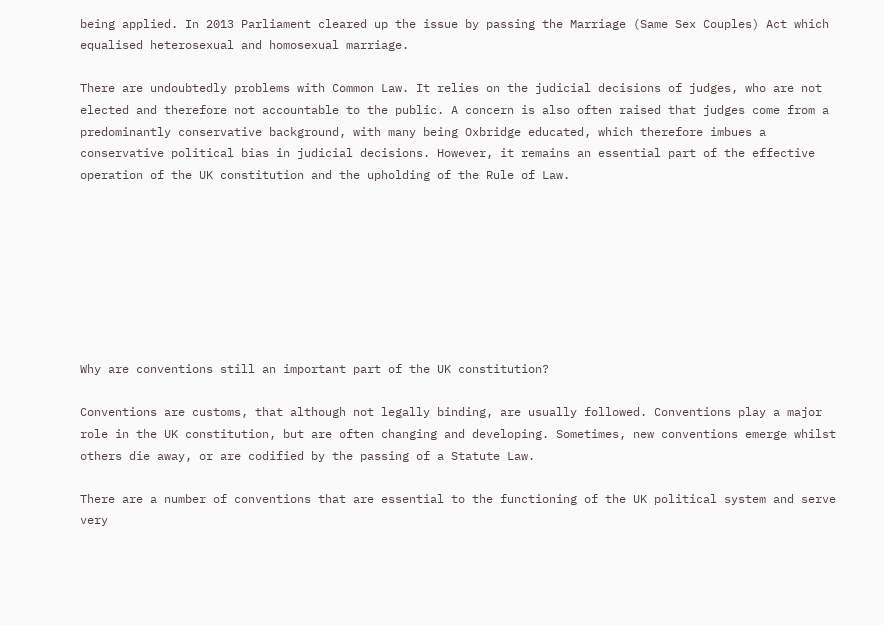being applied. In 2013 Parliament cleared up the issue by passing the Marriage (Same Sex Couples) Act which equalised heterosexual and homosexual marriage.

There are undoubtedly problems with Common Law. It relies on the judicial decisions of judges, who are not elected and therefore not accountable to the public. A concern is also often raised that judges come from a predominantly conservative background, with many being Oxbridge educated, which therefore imbues a conservative political bias in judicial decisions. However, it remains an essential part of the effective operation of the UK constitution and the upholding of the Rule of Law.








Why are conventions still an important part of the UK constitution?

Conventions are customs, that although not legally binding, are usually followed. Conventions play a major role in the UK constitution, but are often changing and developing. Sometimes, new conventions emerge whilst others die away, or are codified by the passing of a Statute Law.

There are a number of conventions that are essential to the functioning of the UK political system and serve very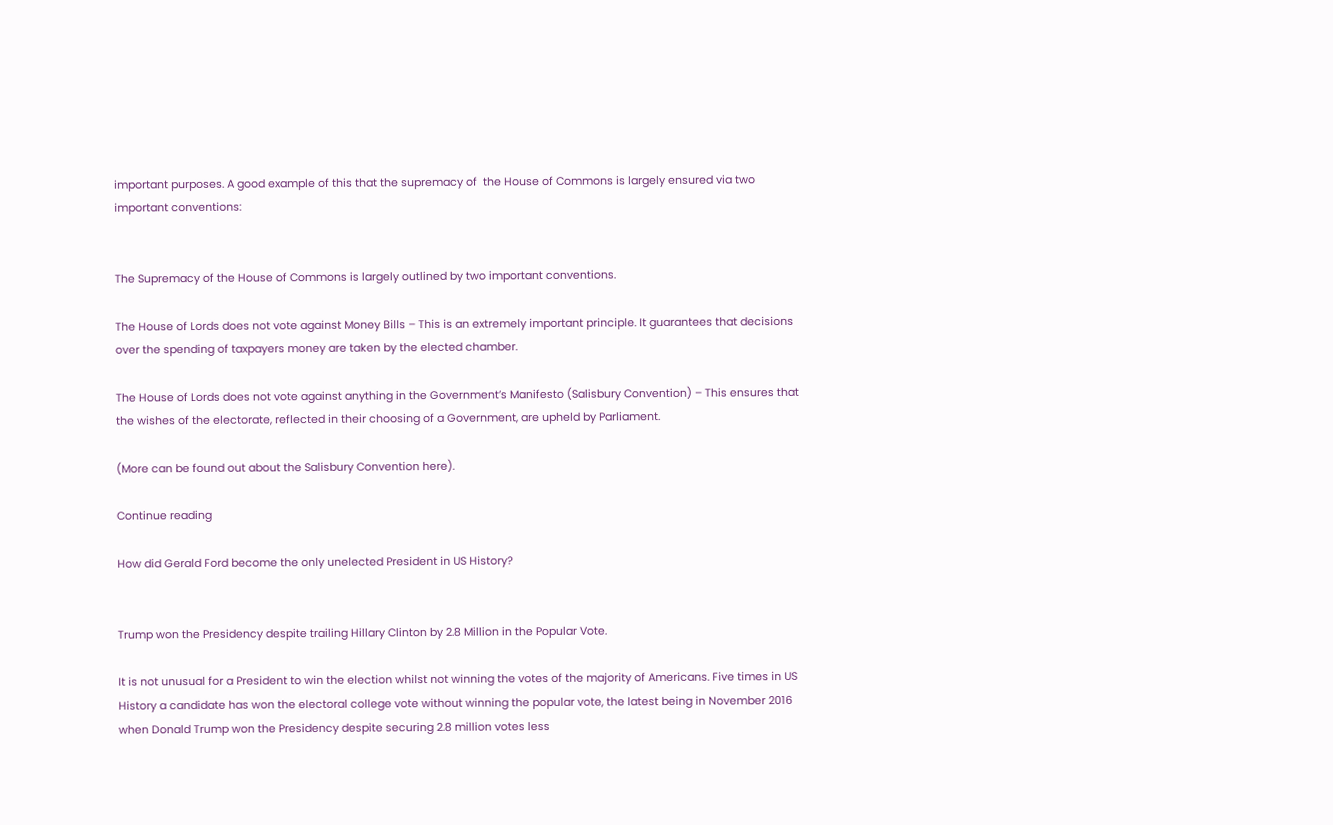important purposes. A good example of this that the supremacy of  the House of Commons is largely ensured via two important conventions:


The Supremacy of the House of Commons is largely outlined by two important conventions.

The House of Lords does not vote against Money Bills – This is an extremely important principle. It guarantees that decisions over the spending of taxpayers money are taken by the elected chamber.

The House of Lords does not vote against anything in the Government’s Manifesto (Salisbury Convention) – This ensures that the wishes of the electorate, reflected in their choosing of a Government, are upheld by Parliament.

(More can be found out about the Salisbury Convention here).

Continue reading

How did Gerald Ford become the only unelected President in US History?


Trump won the Presidency despite trailing Hillary Clinton by 2.8 Million in the Popular Vote.

It is not unusual for a President to win the election whilst not winning the votes of the majority of Americans. Five times in US History a candidate has won the electoral college vote without winning the popular vote, the latest being in November 2016 when Donald Trump won the Presidency despite securing 2.8 million votes less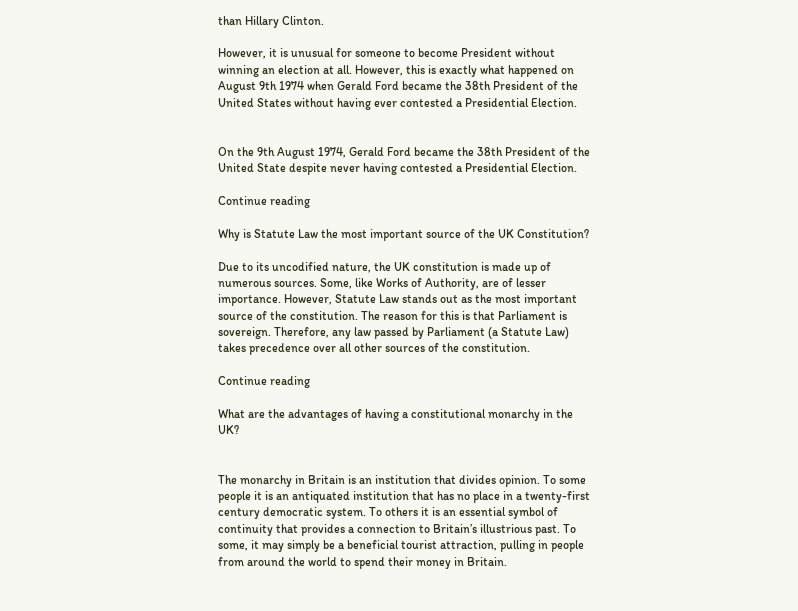than Hillary Clinton.

However, it is unusual for someone to become President without winning an election at all. However, this is exactly what happened on August 9th 1974 when Gerald Ford became the 38th President of the United States without having ever contested a Presidential Election.


On the 9th August 1974, Gerald Ford became the 38th President of the United State despite never having contested a Presidential Election.

Continue reading

Why is Statute Law the most important source of the UK Constitution?

Due to its uncodified nature, the UK constitution is made up of numerous sources. Some, like Works of Authority, are of lesser importance. However, Statute Law stands out as the most important source of the constitution. The reason for this is that Parliament is sovereign. Therefore, any law passed by Parliament (a Statute Law) takes precedence over all other sources of the constitution.

Continue reading

What are the advantages of having a constitutional monarchy in the UK?


The monarchy in Britain is an institution that divides opinion. To some people it is an antiquated institution that has no place in a twenty-first century democratic system. To others it is an essential symbol of continuity that provides a connection to Britain’s illustrious past. To some, it may simply be a beneficial tourist attraction, pulling in people from around the world to spend their money in Britain.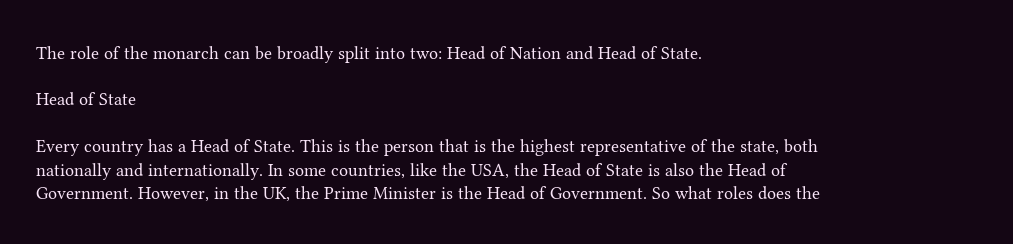The role of the monarch can be broadly split into two: Head of Nation and Head of State.

Head of State

Every country has a Head of State. This is the person that is the highest representative of the state, both nationally and internationally. In some countries, like the USA, the Head of State is also the Head of Government. However, in the UK, the Prime Minister is the Head of Government. So what roles does the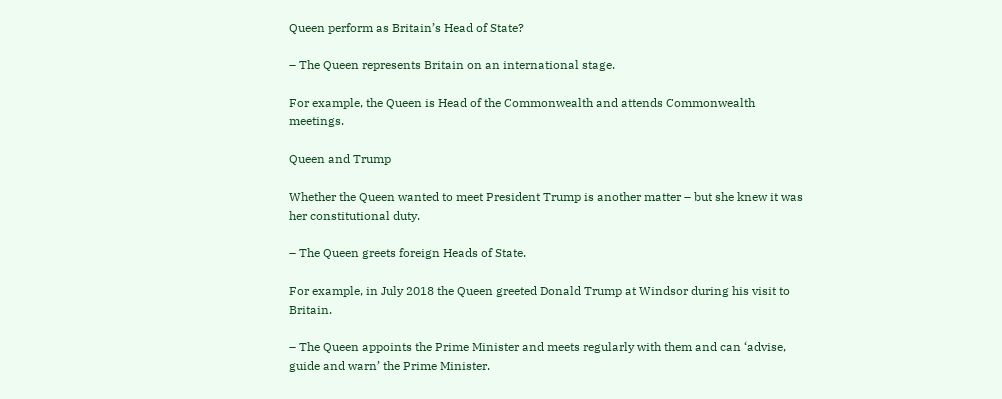Queen perform as Britain’s Head of State?

– The Queen represents Britain on an international stage.

For example, the Queen is Head of the Commonwealth and attends Commonwealth meetings.

Queen and Trump

Whether the Queen wanted to meet President Trump is another matter – but she knew it was her constitutional duty.

– The Queen greets foreign Heads of State.

For example, in July 2018 the Queen greeted Donald Trump at Windsor during his visit to Britain.

– The Queen appoints the Prime Minister and meets regularly with them and can ‘advise, guide and warn’ the Prime Minister.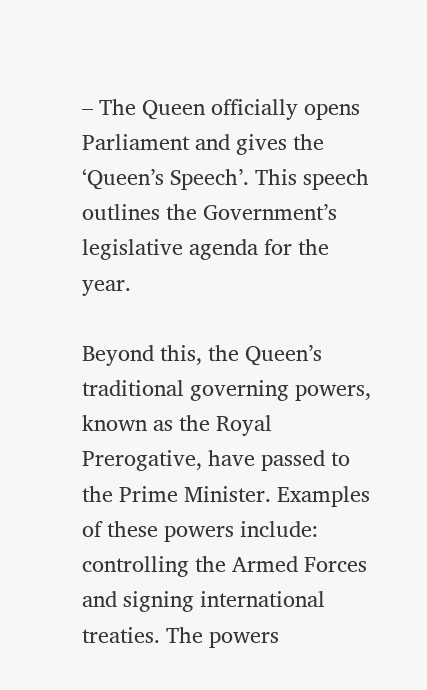– The Queen officially opens Parliament and gives the ‘Queen’s Speech’. This speech outlines the Government’s legislative agenda for the year.

Beyond this, the Queen’s traditional governing powers, known as the Royal Prerogative, have passed to the Prime Minister. Examples of these powers include: controlling the Armed Forces and signing international treaties. The powers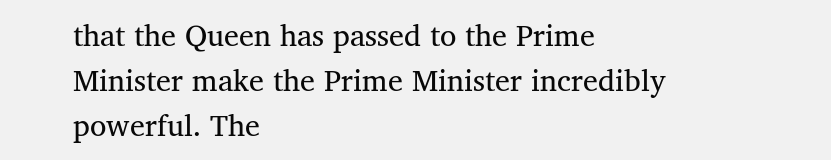that the Queen has passed to the Prime Minister make the Prime Minister incredibly powerful. The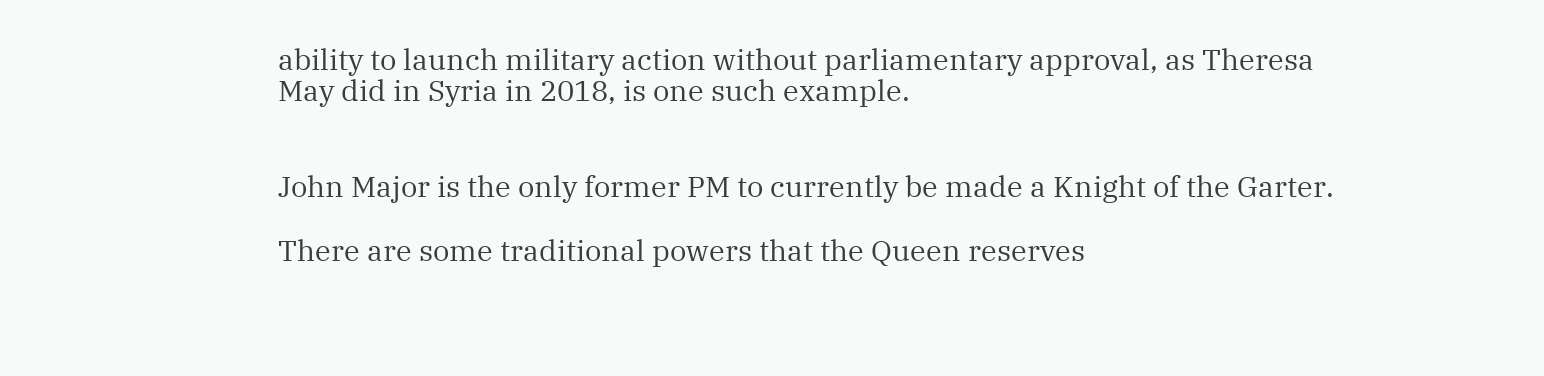ability to launch military action without parliamentary approval, as Theresa May did in Syria in 2018, is one such example.


John Major is the only former PM to currently be made a Knight of the Garter.

There are some traditional powers that the Queen reserves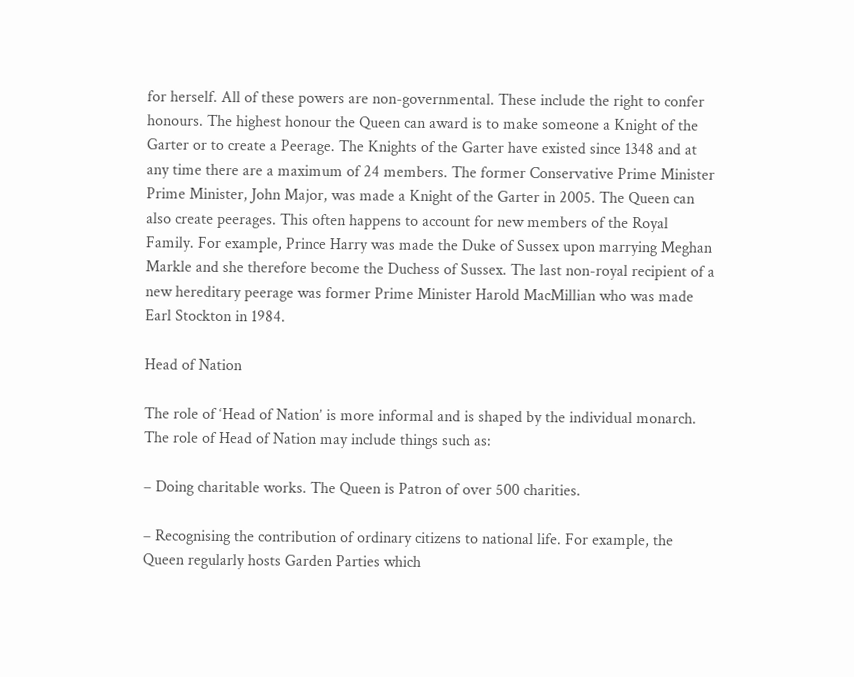for herself. All of these powers are non-governmental. These include the right to confer honours. The highest honour the Queen can award is to make someone a Knight of the Garter or to create a Peerage. The Knights of the Garter have existed since 1348 and at any time there are a maximum of 24 members. The former Conservative Prime Minister Prime Minister, John Major, was made a Knight of the Garter in 2005. The Queen can also create peerages. This often happens to account for new members of the Royal Family. For example, Prince Harry was made the Duke of Sussex upon marrying Meghan Markle and she therefore become the Duchess of Sussex. The last non-royal recipient of a new hereditary peerage was former Prime Minister Harold MacMillian who was made Earl Stockton in 1984.

Head of Nation

The role of ‘Head of Nation’ is more informal and is shaped by the individual monarch. The role of Head of Nation may include things such as:

– Doing charitable works. The Queen is Patron of over 500 charities.

– Recognising the contribution of ordinary citizens to national life. For example, the Queen regularly hosts Garden Parties which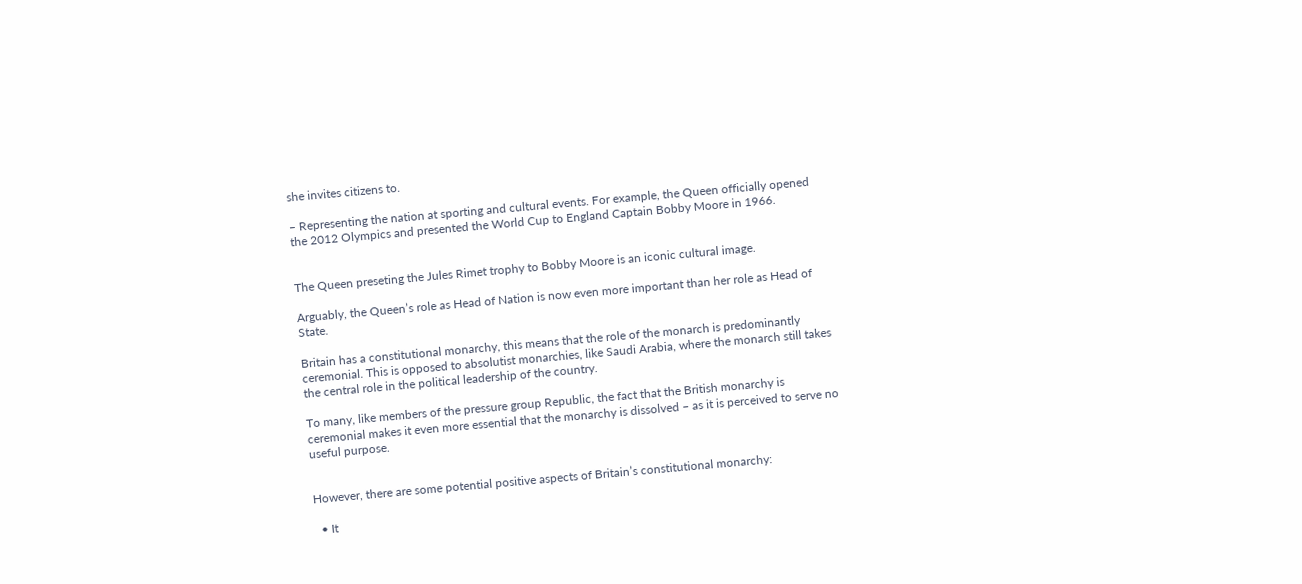she invites citizens to.

– Representing the nation at sporting and cultural events. For example, the Queen officially opened the 2012 Olympics and presented the World Cup to England Captain Bobby Moore in 1966.


The Queen preseting the Jules Rimet trophy to Bobby Moore is an iconic cultural image.

Arguably, the Queen’s role as Head of Nation is now even more important than her role as Head of State.

Britain has a constitutional monarchy, this means that the role of the monarch is predominantly ceremonial. This is opposed to absolutist monarchies, like Saudi Arabia, where the monarch still takes the central role in the political leadership of the country.

To many, like members of the pressure group Republic, the fact that the British monarchy is ceremonial makes it even more essential that the monarchy is dissolved – as it is perceived to serve no useful purpose.


However, there are some potential positive aspects of Britain’s constitutional monarchy:

  • It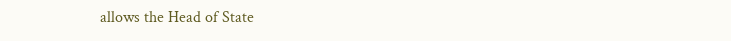allows the Head of State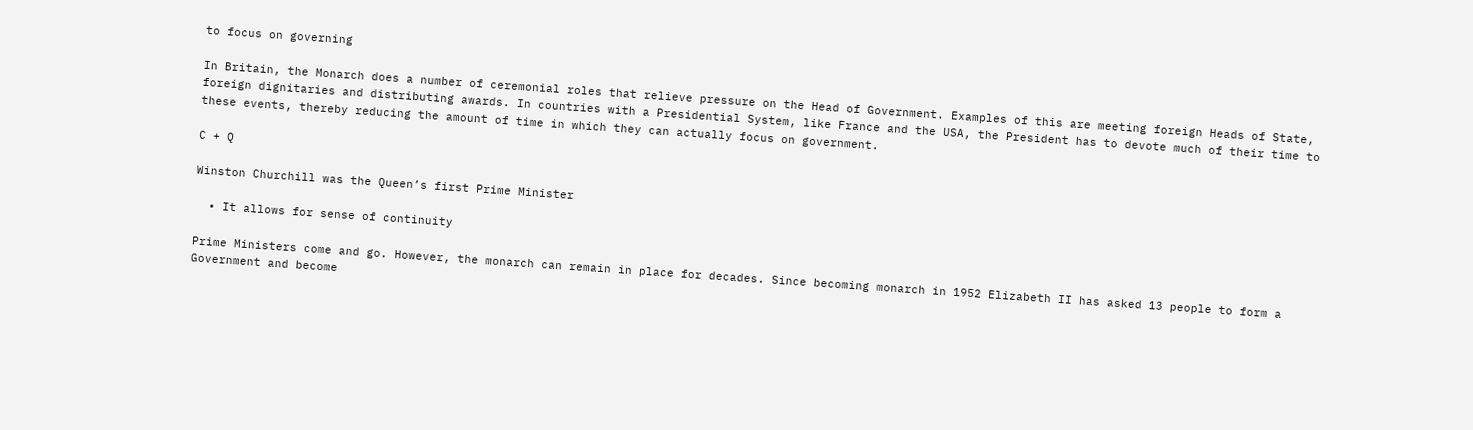to focus on governing

In Britain, the Monarch does a number of ceremonial roles that relieve pressure on the Head of Government. Examples of this are meeting foreign Heads of State, foreign dignitaries and distributing awards. In countries with a Presidential System, like France and the USA, the President has to devote much of their time to these events, thereby reducing the amount of time in which they can actually focus on government.

C + Q

Winston Churchill was the Queen’s first Prime Minister

  • It allows for sense of continuity

Prime Ministers come and go. However, the monarch can remain in place for decades. Since becoming monarch in 1952 Elizabeth II has asked 13 people to form a Government and become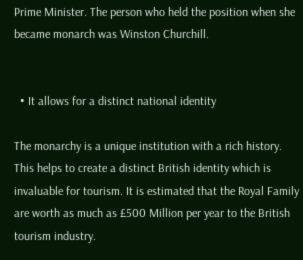Prime Minister. The person who held the position when she became monarch was Winston Churchill.


  • It allows for a distinct national identity

The monarchy is a unique institution with a rich history. This helps to create a distinct British identity which is invaluable for tourism. It is estimated that the Royal Family are worth as much as £500 Million per year to the British tourism industry.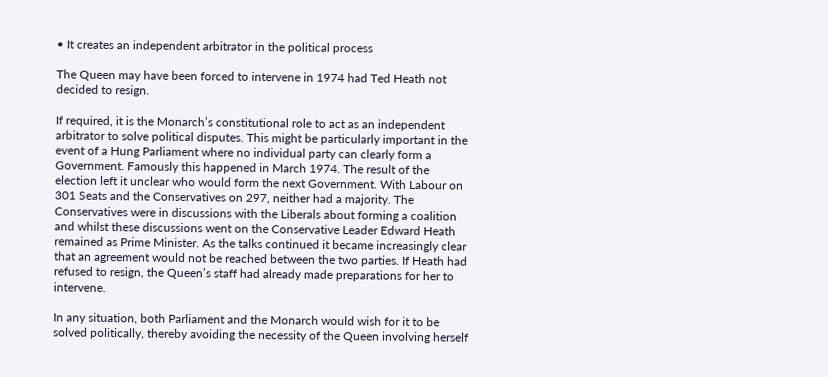• It creates an independent arbitrator in the political process

The Queen may have been forced to intervene in 1974 had Ted Heath not decided to resign.

If required, it is the Monarch’s constitutional role to act as an independent arbitrator to solve political disputes. This might be particularly important in the event of a Hung Parliament where no individual party can clearly form a Government. Famously this happened in March 1974. The result of the election left it unclear who would form the next Government. With Labour on 301 Seats and the Conservatives on 297, neither had a majority. The Conservatives were in discussions with the Liberals about forming a coalition and whilst these discussions went on the Conservative Leader Edward Heath remained as Prime Minister. As the talks continued it became increasingly clear that an agreement would not be reached between the two parties. If Heath had refused to resign, the Queen’s staff had already made preparations for her to intervene.

In any situation, both Parliament and the Monarch would wish for it to be solved politically, thereby avoiding the necessity of the Queen involving herself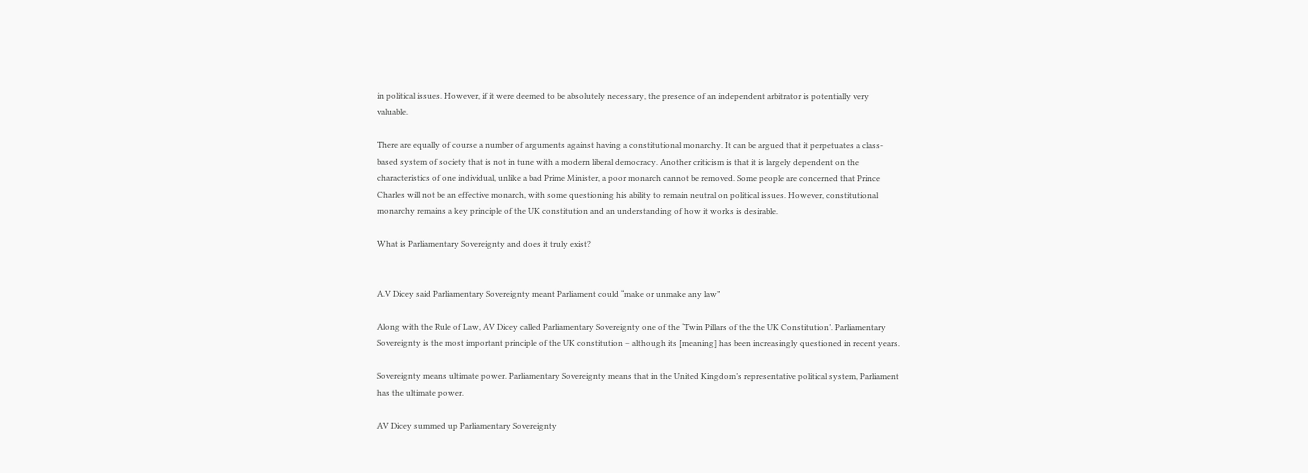in political issues. However, if it were deemed to be absolutely necessary, the presence of an independent arbitrator is potentially very valuable.

There are equally of course a number of arguments against having a constitutional monarchy. It can be argued that it perpetuates a class-based system of society that is not in tune with a modern liberal democracy. Another criticism is that it is largely dependent on the characteristics of one individual, unlike a bad Prime Minister, a poor monarch cannot be removed. Some people are concerned that Prince Charles will not be an effective monarch, with some questioning his ability to remain neutral on political issues. However, constitutional monarchy remains a key principle of the UK constitution and an understanding of how it works is desirable.

What is Parliamentary Sovereignty and does it truly exist?


A.V Dicey said Parliamentary Sovereignty meant Parliament could “make or unmake any law”

Along with the Rule of Law, AV Dicey called Parliamentary Sovereignty one of the ‘Twin Pillars of the the UK Constitution’. Parliamentary Sovereignty is the most important principle of the UK constitution – although its [meaning] has been increasingly questioned in recent years.

Sovereignty means ultimate power. Parliamentary Sovereignty means that in the United Kingdom’s representative political system, Parliament has the ultimate power.

AV Dicey summed up Parliamentary Sovereignty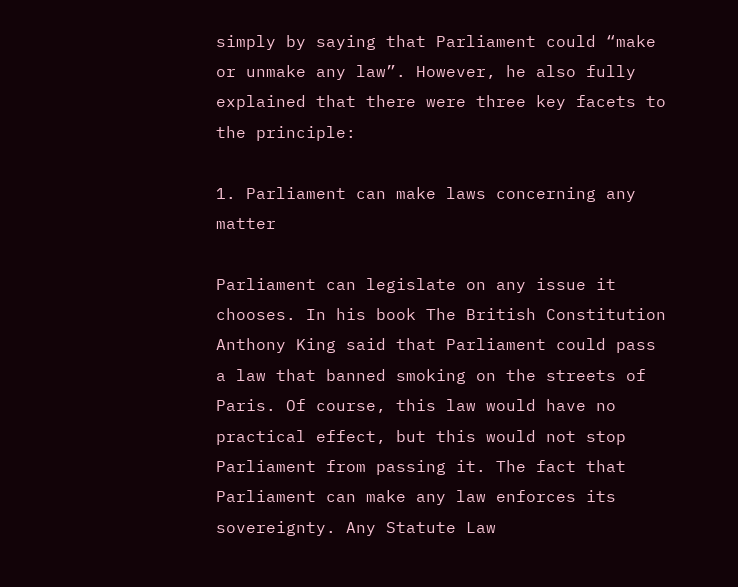simply by saying that Parliament could “make or unmake any law”. However, he also fully explained that there were three key facets to the principle:

1. Parliament can make laws concerning any matter

Parliament can legislate on any issue it chooses. In his book The British Constitution Anthony King said that Parliament could pass a law that banned smoking on the streets of Paris. Of course, this law would have no practical effect, but this would not stop Parliament from passing it. The fact that Parliament can make any law enforces its sovereignty. Any Statute Law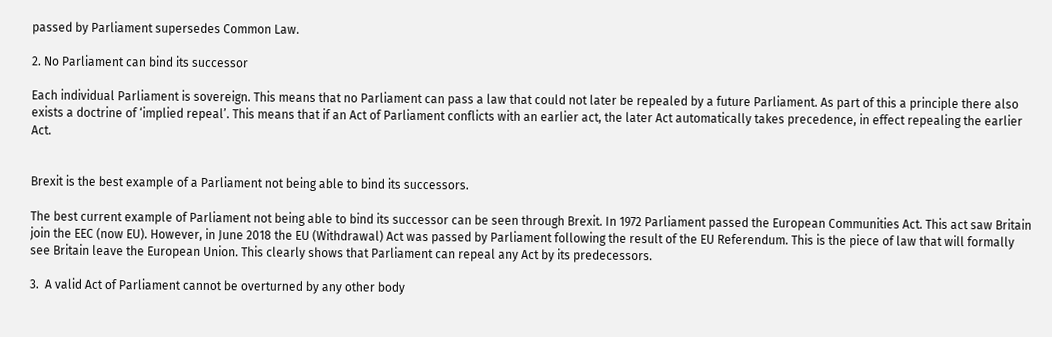passed by Parliament supersedes Common Law.

2. No Parliament can bind its successor

Each individual Parliament is sovereign. This means that no Parliament can pass a law that could not later be repealed by a future Parliament. As part of this a principle there also exists a doctrine of ‘implied repeal’. This means that if an Act of Parliament conflicts with an earlier act, the later Act automatically takes precedence, in effect repealing the earlier Act.


Brexit is the best example of a Parliament not being able to bind its successors.

The best current example of Parliament not being able to bind its successor can be seen through Brexit. In 1972 Parliament passed the European Communities Act. This act saw Britain join the EEC (now EU). However, in June 2018 the EU (Withdrawal) Act was passed by Parliament following the result of the EU Referendum. This is the piece of law that will formally see Britain leave the European Union. This clearly shows that Parliament can repeal any Act by its predecessors.

3.  A valid Act of Parliament cannot be overturned by any other body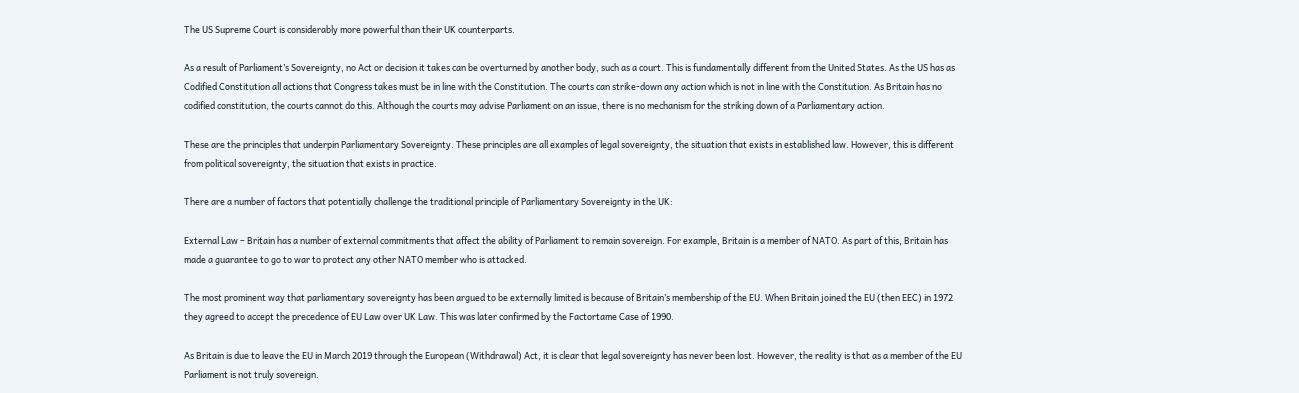The US Supreme Court is considerably more powerful than their UK counterparts.

As a result of Parliament’s Sovereignty, no Act or decision it takes can be overturned by another body, such as a court. This is fundamentally different from the United States. As the US has as Codified Constitution all actions that Congress takes must be in line with the Constitution. The courts can strike-down any action which is not in line with the Constitution. As Britain has no codified constitution, the courts cannot do this. Although the courts may advise Parliament on an issue, there is no mechanism for the striking down of a Parliamentary action.

These are the principles that underpin Parliamentary Sovereignty. These principles are all examples of legal sovereignty, the situation that exists in established law. However, this is different from political sovereignty, the situation that exists in practice.

There are a number of factors that potentially challenge the traditional principle of Parliamentary Sovereignty in the UK:

External Law – Britain has a number of external commitments that affect the ability of Parliament to remain sovereign. For example, Britain is a member of NATO. As part of this, Britain has made a guarantee to go to war to protect any other NATO member who is attacked.

The most prominent way that parliamentary sovereignty has been argued to be externally limited is because of Britain’s membership of the EU. When Britain joined the EU (then EEC) in 1972 they agreed to accept the precedence of EU Law over UK Law. This was later confirmed by the Factortame Case of 1990.

As Britain is due to leave the EU in March 2019 through the European (Withdrawal) Act, it is clear that legal sovereignty has never been lost. However, the reality is that as a member of the EU Parliament is not truly sovereign.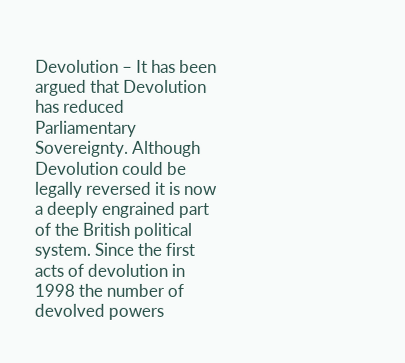Devolution – It has been argued that Devolution has reduced Parliamentary Sovereignty. Although Devolution could be legally reversed it is now a deeply engrained part of the British political system. Since the first acts of devolution in 1998 the number of devolved powers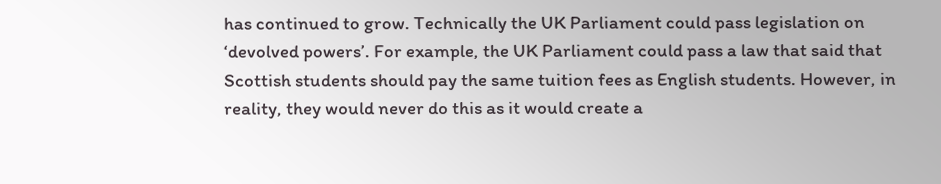has continued to grow. Technically the UK Parliament could pass legislation on ‘devolved powers’. For example, the UK Parliament could pass a law that said that Scottish students should pay the same tuition fees as English students. However, in reality, they would never do this as it would create a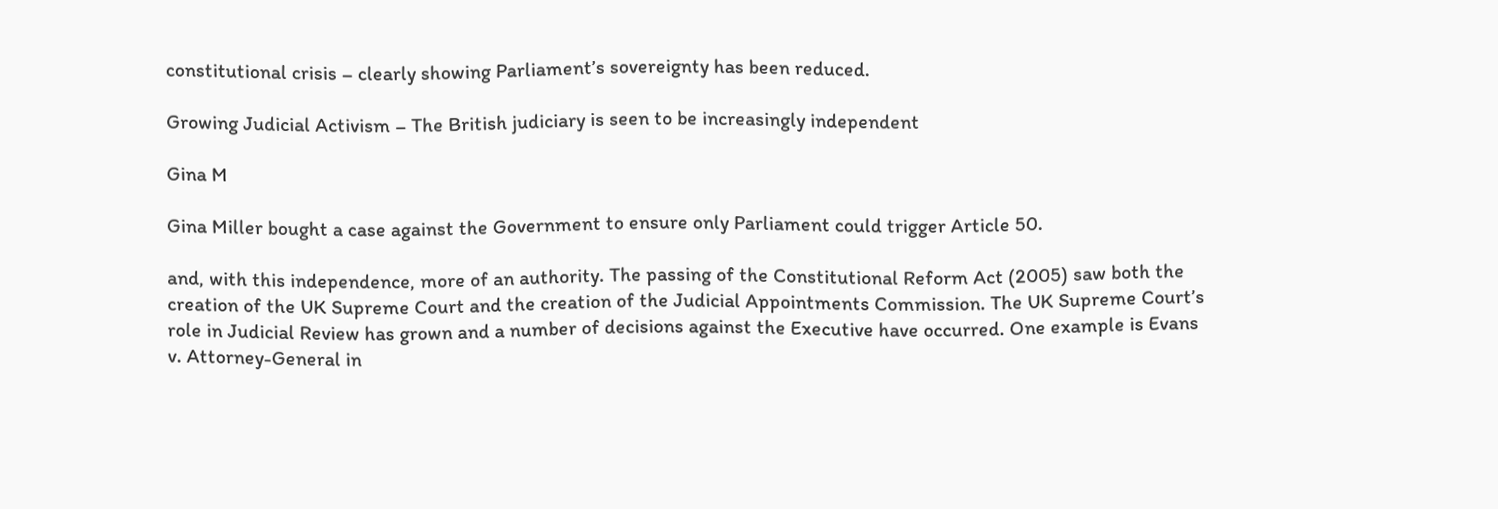constitutional crisis – clearly showing Parliament’s sovereignty has been reduced.

Growing Judicial Activism – The British judiciary is seen to be increasingly independent

Gina M

Gina Miller bought a case against the Government to ensure only Parliament could trigger Article 50.

and, with this independence, more of an authority. The passing of the Constitutional Reform Act (2005) saw both the creation of the UK Supreme Court and the creation of the Judicial Appointments Commission. The UK Supreme Court’s role in Judicial Review has grown and a number of decisions against the Executive have occurred. One example is Evans v. Attorney-General in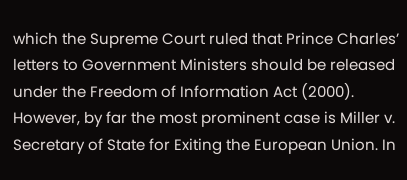which the Supreme Court ruled that Prince Charles’ letters to Government Ministers should be released under the Freedom of Information Act (2000). However, by far the most prominent case is Miller v. Secretary of State for Exiting the European Union. In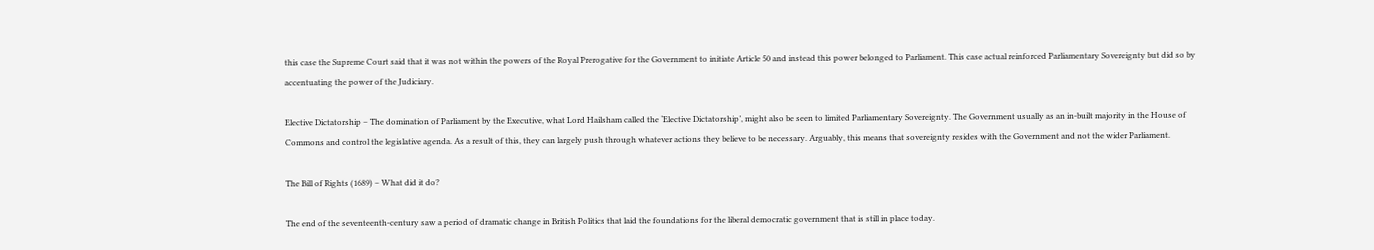this case the Supreme Court said that it was not within the powers of the Royal Prerogative for the Government to initiate Article 50 and instead this power belonged to Parliament. This case actual reinforced Parliamentary Sovereignty but did so by accentuating the power of the Judiciary.

Elective Dictatorship – The domination of Parliament by the Executive, what Lord Hailsham called the ‘Elective Dictatorship’, might also be seen to limited Parliamentary Sovereignty. The Government usually as an in-built majority in the House of Commons and control the legislative agenda. As a result of this, they can largely push through whatever actions they believe to be necessary. Arguably, this means that sovereignty resides with the Government and not the wider Parliament.

The Bill of Rights (1689) – What did it do?

The end of the seventeenth-century saw a period of dramatic change in British Politics that laid the foundations for the liberal democratic government that is still in place today.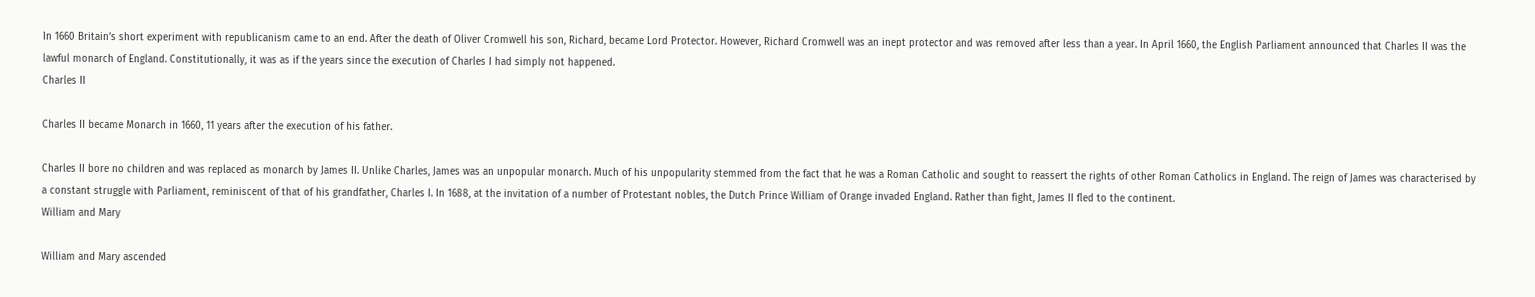In 1660 Britain’s short experiment with republicanism came to an end. After the death of Oliver Cromwell his son, Richard, became Lord Protector. However, Richard Cromwell was an inept protector and was removed after less than a year. In April 1660, the English Parliament announced that Charles II was the lawful monarch of England. Constitutionally, it was as if the years since the execution of Charles I had simply not happened.
Charles II

Charles II became Monarch in 1660, 11 years after the execution of his father.

Charles II bore no children and was replaced as monarch by James II. Unlike Charles, James was an unpopular monarch. Much of his unpopularity stemmed from the fact that he was a Roman Catholic and sought to reassert the rights of other Roman Catholics in England. The reign of James was characterised by a constant struggle with Parliament, reminiscent of that of his grandfather, Charles I. In 1688, at the invitation of a number of Protestant nobles, the Dutch Prince William of Orange invaded England. Rather than fight, James II fled to the continent.
William and Mary

William and Mary ascended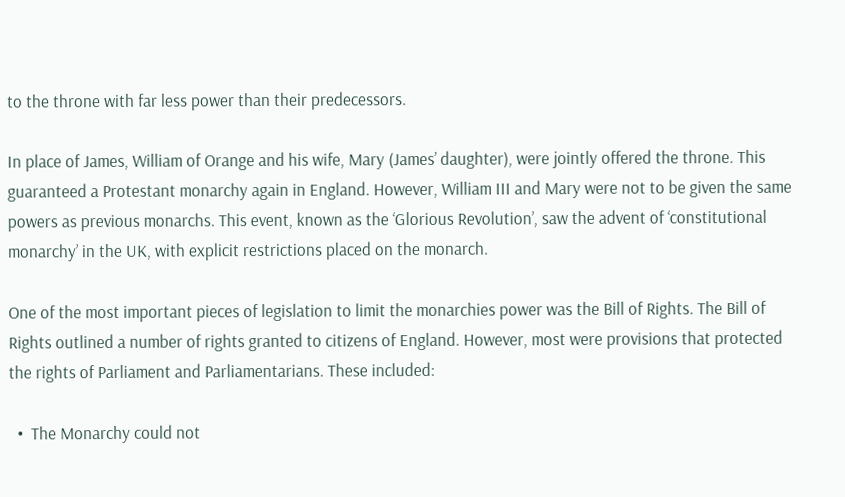to the throne with far less power than their predecessors.

In place of James, William of Orange and his wife, Mary (James’ daughter), were jointly offered the throne. This guaranteed a Protestant monarchy again in England. However, William III and Mary were not to be given the same powers as previous monarchs. This event, known as the ‘Glorious Revolution’, saw the advent of ‘constitutional monarchy’ in the UK, with explicit restrictions placed on the monarch.

One of the most important pieces of legislation to limit the monarchies power was the Bill of Rights. The Bill of Rights outlined a number of rights granted to citizens of England. However, most were provisions that protected the rights of Parliament and Parliamentarians. These included:

  •  The Monarchy could not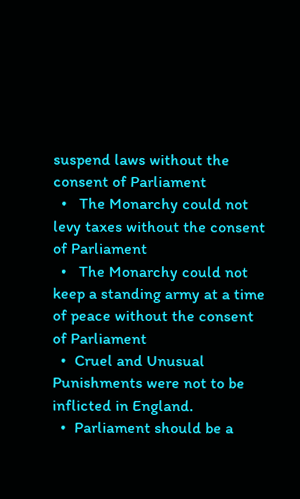suspend laws without the consent of Parliament
  •   The Monarchy could not levy taxes without the consent of Parliament
  •   The Monarchy could not keep a standing army at a time of peace without the consent of Parliament
  •  Cruel and Unusual Punishments were not to be inflicted in England.
  •  Parliament should be a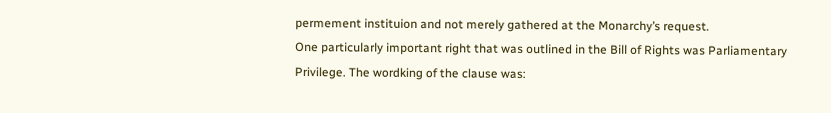permement instituion and not merely gathered at the Monarchy’s request.
One particularly important right that was outlined in the Bill of Rights was Parliamentary Privilege. The wordking of the clause was: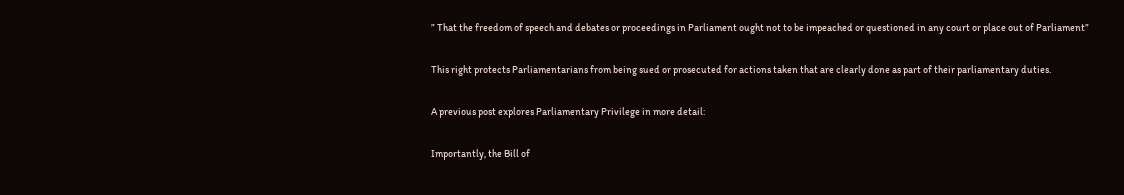” That the freedom of speech and debates or proceedings in Parliament ought not to be impeached or questioned in any court or place out of Parliament”

This right protects Parliamentarians from being sued or prosecuted for actions taken that are clearly done as part of their parliamentary duties.

A previous post explores Parliamentary Privilege in more detail:

Importantly, the Bill of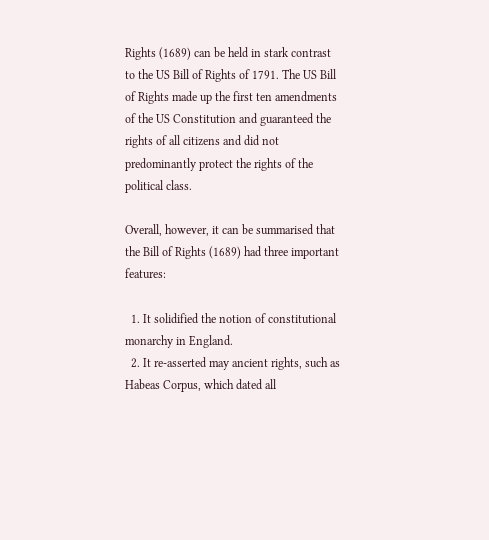Rights (1689) can be held in stark contrast to the US Bill of Rights of 1791. The US Bill of Rights made up the first ten amendments of the US Constitution and guaranteed the rights of all citizens and did not predominantly protect the rights of the political class.

Overall, however, it can be summarised that the Bill of Rights (1689) had three important features:

  1. It solidified the notion of constitutional monarchy in England.
  2. It re-asserted may ancient rights, such as Habeas Corpus, which dated all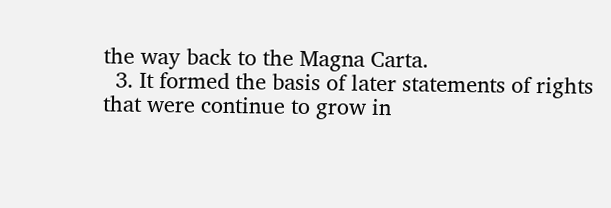the way back to the Magna Carta.
  3. It formed the basis of later statements of rights that were continue to grow in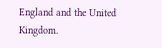England and the United Kingdom.